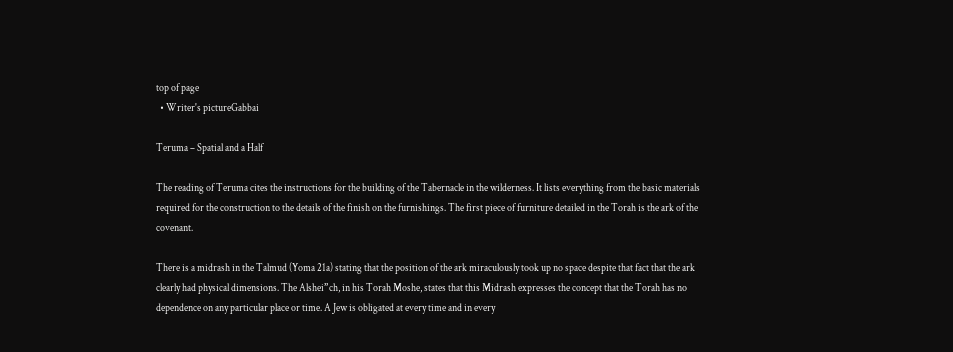top of page
  • Writer's pictureGabbai

Teruma – Spatial and a Half

The reading of Teruma cites the instructions for the building of the Tabernacle in the wilderness. It lists everything from the basic materials required for the construction to the details of the finish on the furnishings. The first piece of furniture detailed in the Torah is the ark of the covenant.

There is a midrash in the Talmud (Yoma 21a) stating that the position of the ark miraculously took up no space despite that fact that the ark clearly had physical dimensions. The Alshei”ch, in his Torah Moshe, states that this Midrash expresses the concept that the Torah has no dependence on any particular place or time. A Jew is obligated at every time and in every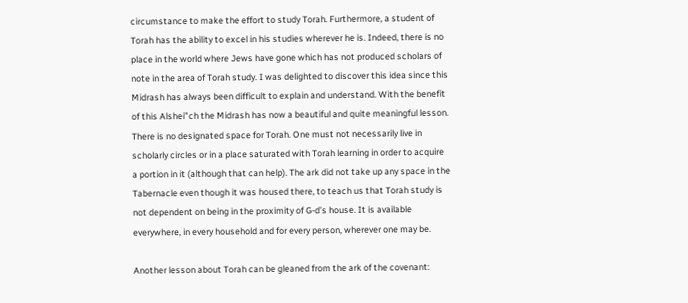circumstance to make the effort to study Torah. Furthermore, a student of Torah has the ability to excel in his studies wherever he is. Indeed, there is no place in the world where Jews have gone which has not produced scholars of note in the area of Torah study. I was delighted to discover this idea since this Midrash has always been difficult to explain and understand. With the benefit of this Alshei”ch the Midrash has now a beautiful and quite meaningful lesson. There is no designated space for Torah. One must not necessarily live in scholarly circles or in a place saturated with Torah learning in order to acquire a portion in it (although that can help). The ark did not take up any space in the Tabernacle even though it was housed there, to teach us that Torah study is not dependent on being in the proximity of G-d’s house. It is available everywhere, in every household and for every person, wherever one may be.

Another lesson about Torah can be gleaned from the ark of the covenant: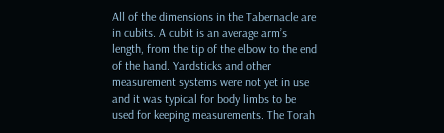All of the dimensions in the Tabernacle are in cubits. A cubit is an average arm’s length, from the tip of the elbow to the end of the hand. Yardsticks and other measurement systems were not yet in use and it was typical for body limbs to be used for keeping measurements. The Torah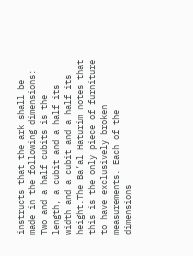instructs that the ark shall be made in the following dimensions: Two and a half cubits is the length, a cubit and a half its width and a cubit and a half its height.The Ba’al Haturim notes that this is the only piece of furniture to have exclusively broken measurements. Each of the dimensions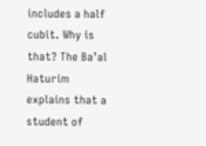includes a half cubit. Why is that? The Ba’al Haturim explains that a student of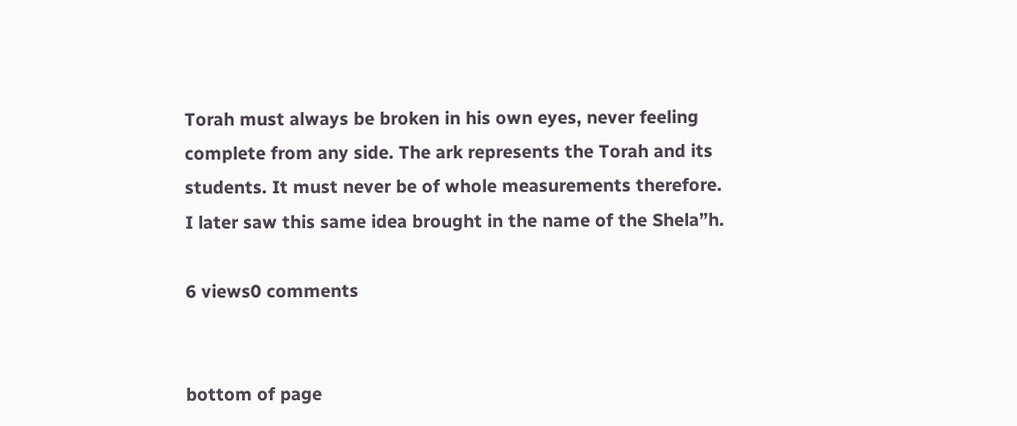Torah must always be broken in his own eyes, never feeling complete from any side. The ark represents the Torah and its students. It must never be of whole measurements therefore. I later saw this same idea brought in the name of the Shela”h.

6 views0 comments


bottom of page